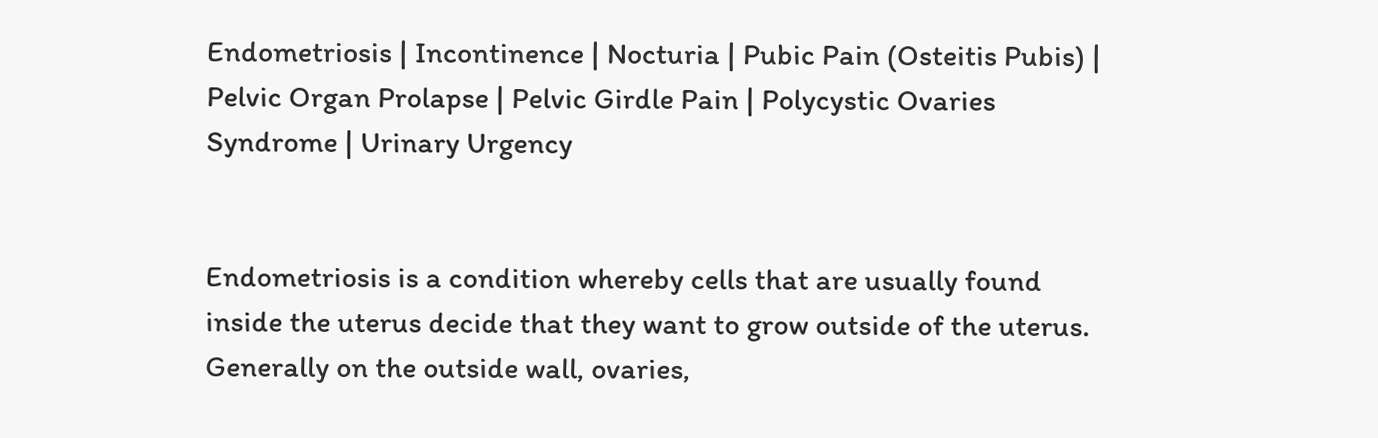Endometriosis | Incontinence | Nocturia | Pubic Pain (Osteitis Pubis) | Pelvic Organ Prolapse | Pelvic Girdle Pain | Polycystic Ovaries Syndrome | Urinary Urgency


Endometriosis is a condition whereby cells that are usually found inside the uterus decide that they want to grow outside of the uterus. Generally on the outside wall, ovaries,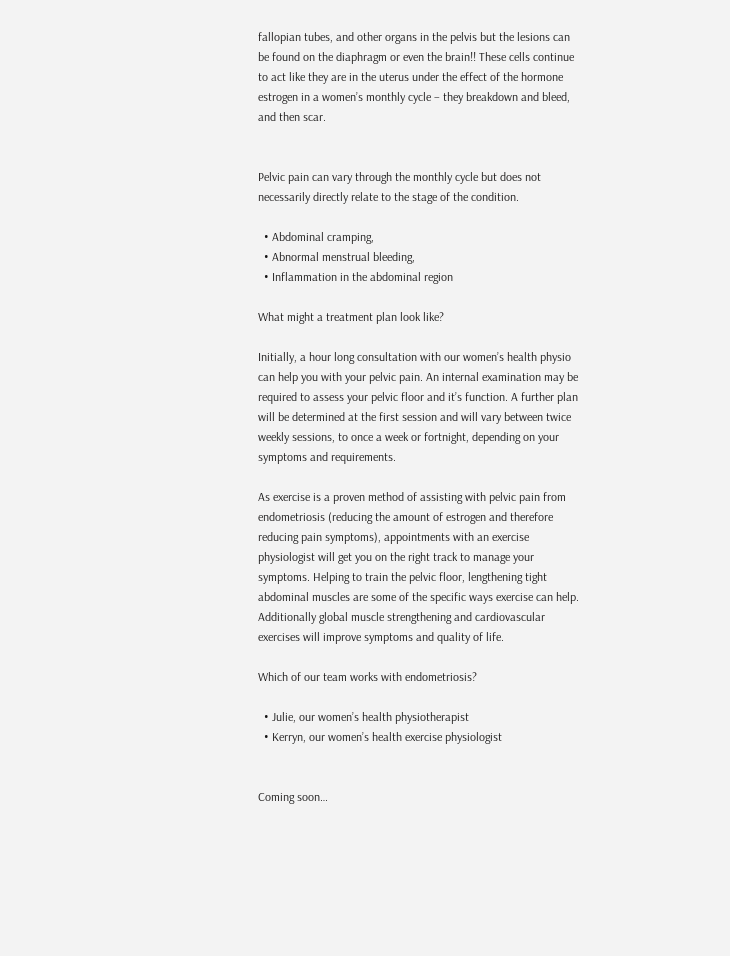fallopian tubes, and other organs in the pelvis but the lesions can be found on the diaphragm or even the brain!! These cells continue to act like they are in the uterus under the effect of the hormone estrogen in a women’s monthly cycle – they breakdown and bleed, and then scar.


Pelvic pain can vary through the monthly cycle but does not necessarily directly relate to the stage of the condition.

  • Abdominal cramping,
  • Abnormal menstrual bleeding,
  • Inflammation in the abdominal region

What might a treatment plan look like?

Initially, a hour long consultation with our women’s health physio can help you with your pelvic pain. An internal examination may be required to assess your pelvic floor and it’s function. A further plan will be determined at the first session and will vary between twice weekly sessions, to once a week or fortnight, depending on your symptoms and requirements.

As exercise is a proven method of assisting with pelvic pain from endometriosis (reducing the amount of estrogen and therefore reducing pain symptoms), appointments with an exercise physiologist will get you on the right track to manage your symptoms. Helping to train the pelvic floor, lengthening tight abdominal muscles are some of the specific ways exercise can help. Additionally global muscle strengthening and cardiovascular exercises will improve symptoms and quality of life.

Which of our team works with endometriosis?

  • Julie, our women’s health physiotherapist
  • Kerryn, our women’s health exercise physiologist


Coming soon…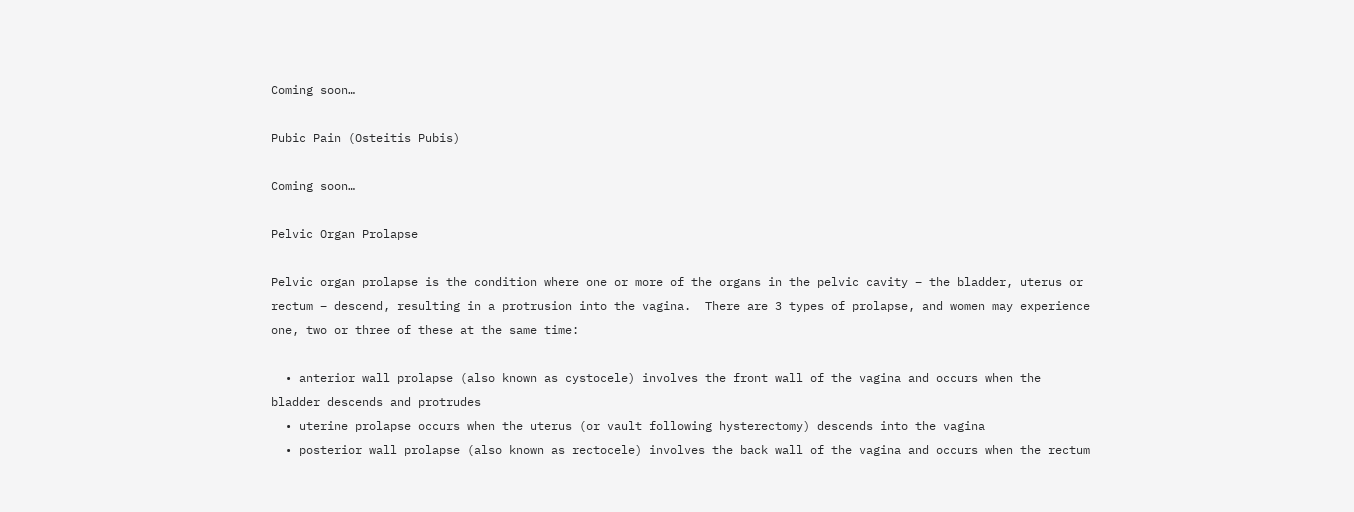Coming soon…

Pubic Pain (Osteitis Pubis)

Coming soon…

Pelvic Organ Prolapse

Pelvic organ prolapse is the condition where one or more of the organs in the pelvic cavity – the bladder, uterus or rectum – descend, resulting in a protrusion into the vagina.  There are 3 types of prolapse, and women may experience one, two or three of these at the same time:

  • anterior wall prolapse (also known as cystocele) involves the front wall of the vagina and occurs when the bladder descends and protrudes
  • uterine prolapse occurs when the uterus (or vault following hysterectomy) descends into the vagina
  • posterior wall prolapse (also known as rectocele) involves the back wall of the vagina and occurs when the rectum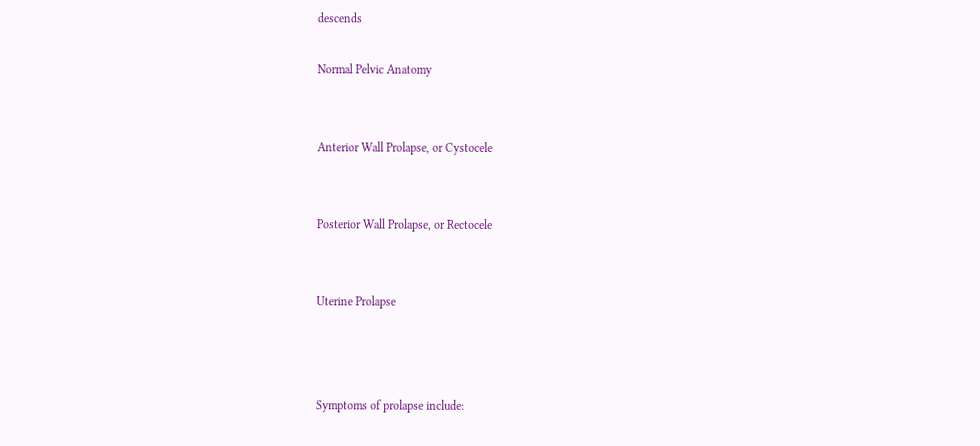descends

Normal Pelvic Anatomy


Anterior Wall Prolapse, or Cystocele


Posterior Wall Prolapse, or Rectocele


Uterine Prolapse



Symptoms of prolapse include: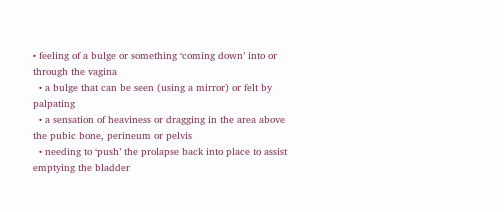• feeling of a bulge or something ‘coming down’ into or through the vagina
  • a bulge that can be seen (using a mirror) or felt by palpating
  • a sensation of heaviness or dragging in the area above the pubic bone, perineum or pelvis
  • needing to ‘push’ the prolapse back into place to assist emptying the bladder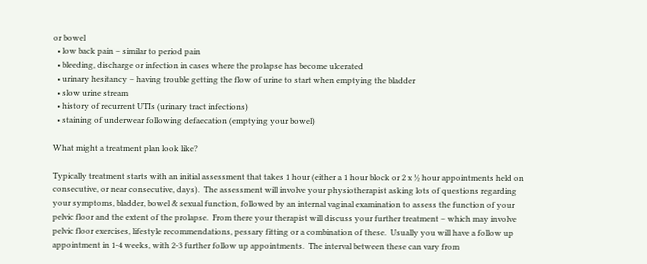or bowel
  • low back pain – similar to period pain
  • bleeding, discharge or infection in cases where the prolapse has become ulcerated
  • urinary hesitancy – having trouble getting the flow of urine to start when emptying the bladder
  • slow urine stream
  • history of recurrent UTIs (urinary tract infections)
  • staining of underwear following defaecation (emptying your bowel)

What might a treatment plan look like?

Typically treatment starts with an initial assessment that takes 1 hour (either a 1 hour block or 2 x ½ hour appointments held on consecutive, or near consecutive, days).  The assessment will involve your physiotherapist asking lots of questions regarding your symptoms, bladder, bowel & sexual function, followed by an internal vaginal examination to assess the function of your pelvic floor and the extent of the prolapse.  From there your therapist will discuss your further treatment – which may involve pelvic floor exercises, lifestyle recommendations, pessary fitting or a combination of these.  Usually you will have a follow up appointment in 1-4 weeks, with 2-3 further follow up appointments.  The interval between these can vary from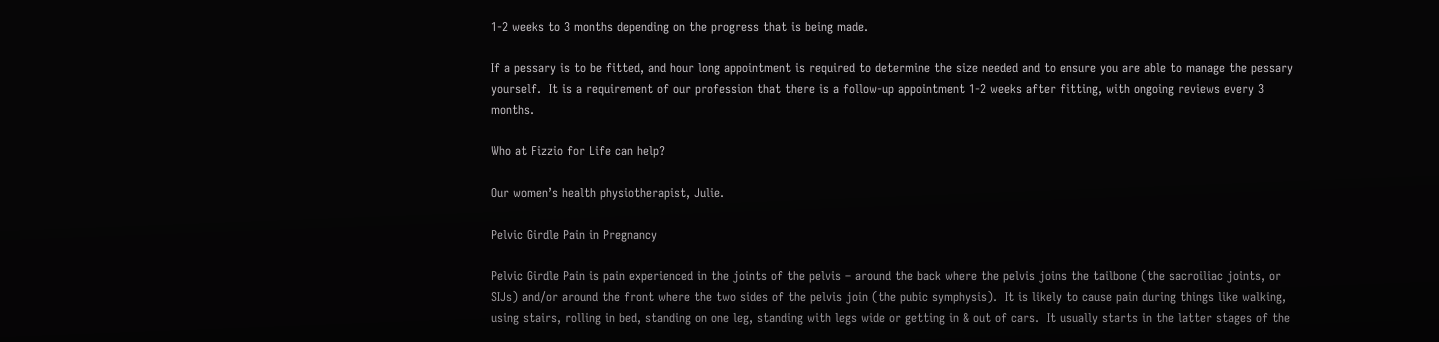1-2 weeks to 3 months depending on the progress that is being made.

If a pessary is to be fitted, and hour long appointment is required to determine the size needed and to ensure you are able to manage the pessary yourself.  It is a requirement of our profession that there is a follow-up appointment 1-2 weeks after fitting, with ongoing reviews every 3 months.

Who at Fizzio for Life can help?

Our women’s health physiotherapist, Julie.

Pelvic Girdle Pain in Pregnancy

Pelvic Girdle Pain is pain experienced in the joints of the pelvis – around the back where the pelvis joins the tailbone (the sacroiliac joints, or SIJs) and/or around the front where the two sides of the pelvis join (the pubic symphysis).  It is likely to cause pain during things like walking, using stairs, rolling in bed, standing on one leg, standing with legs wide or getting in & out of cars.  It usually starts in the latter stages of the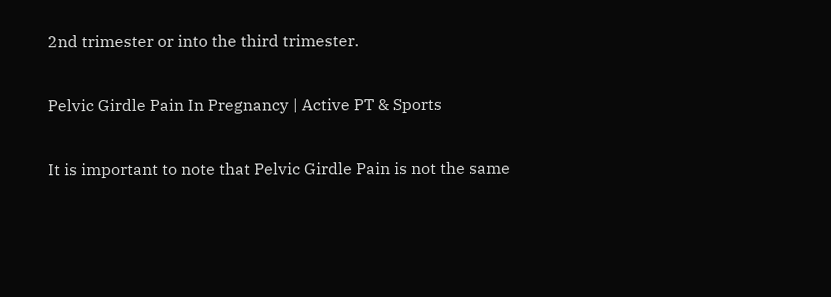2nd trimester or into the third trimester.

Pelvic Girdle Pain In Pregnancy | Active PT & Sports

It is important to note that Pelvic Girdle Pain is not the same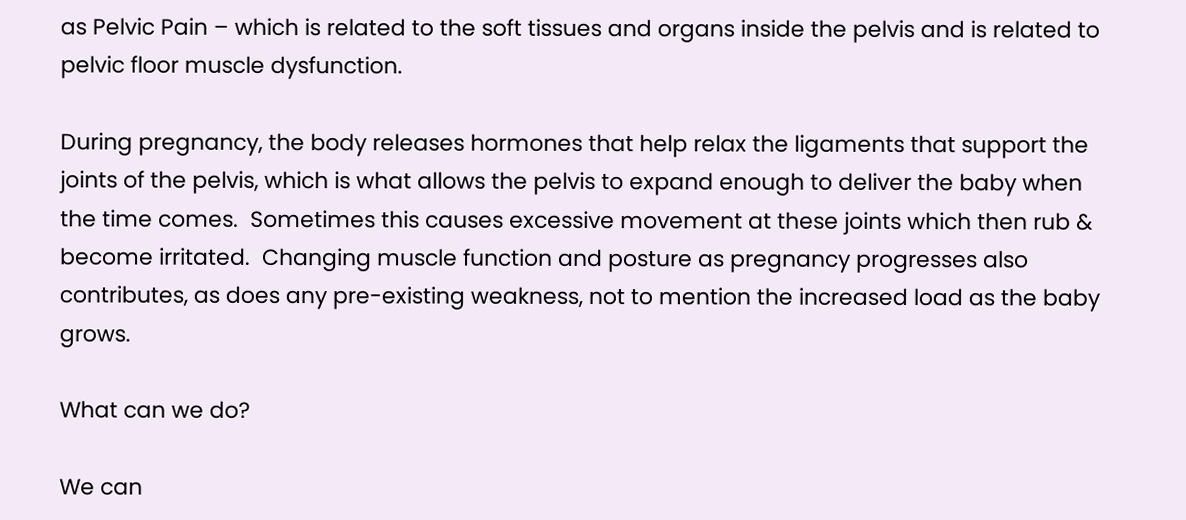as Pelvic Pain – which is related to the soft tissues and organs inside the pelvis and is related to pelvic floor muscle dysfunction.

During pregnancy, the body releases hormones that help relax the ligaments that support the joints of the pelvis, which is what allows the pelvis to expand enough to deliver the baby when the time comes.  Sometimes this causes excessive movement at these joints which then rub & become irritated.  Changing muscle function and posture as pregnancy progresses also contributes, as does any pre-existing weakness, not to mention the increased load as the baby grows.

What can we do?

We can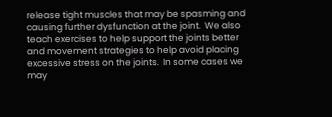release tight muscles that may be spasming and causing further dysfunction at the joint.  We also teach exercises to help support the joints better and movement strategies to help avoid placing excessive stress on the joints.  In some cases we may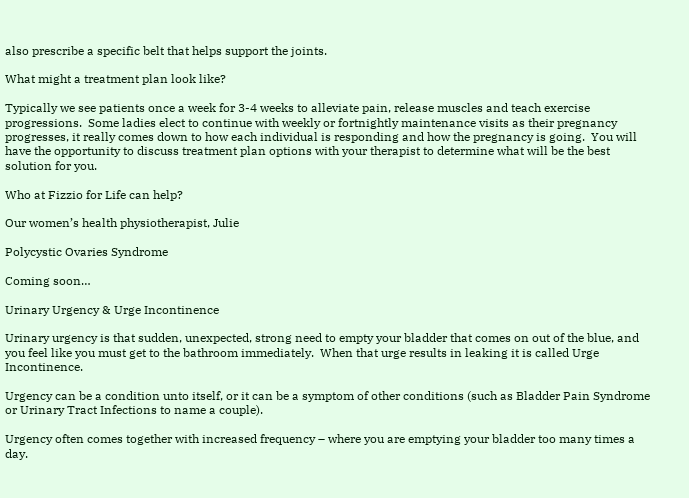also prescribe a specific belt that helps support the joints.

What might a treatment plan look like?

Typically we see patients once a week for 3-4 weeks to alleviate pain, release muscles and teach exercise progressions.  Some ladies elect to continue with weekly or fortnightly maintenance visits as their pregnancy progresses, it really comes down to how each individual is responding and how the pregnancy is going.  You will have the opportunity to discuss treatment plan options with your therapist to determine what will be the best solution for you.

Who at Fizzio for Life can help?

Our women’s health physiotherapist, Julie

Polycystic Ovaries Syndrome

Coming soon…

Urinary Urgency & Urge Incontinence

Urinary urgency is that sudden, unexpected, strong need to empty your bladder that comes on out of the blue, and you feel like you must get to the bathroom immediately.  When that urge results in leaking it is called Urge Incontinence.

Urgency can be a condition unto itself, or it can be a symptom of other conditions (such as Bladder Pain Syndrome or Urinary Tract Infections to name a couple).

Urgency often comes together with increased frequency – where you are emptying your bladder too many times a day.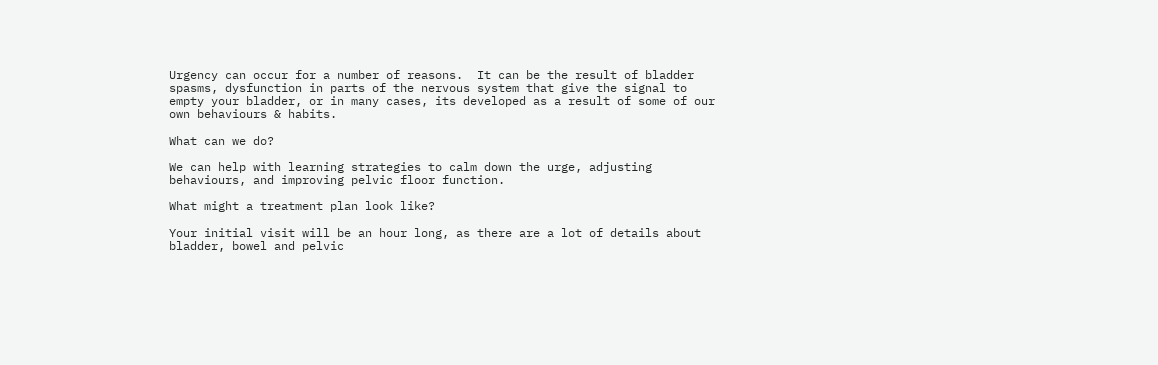Urgency can occur for a number of reasons.  It can be the result of bladder spasms, dysfunction in parts of the nervous system that give the signal to empty your bladder, or in many cases, its developed as a result of some of our own behaviours & habits.

What can we do?

We can help with learning strategies to calm down the urge, adjusting behaviours, and improving pelvic floor function.

What might a treatment plan look like?

Your initial visit will be an hour long, as there are a lot of details about bladder, bowel and pelvic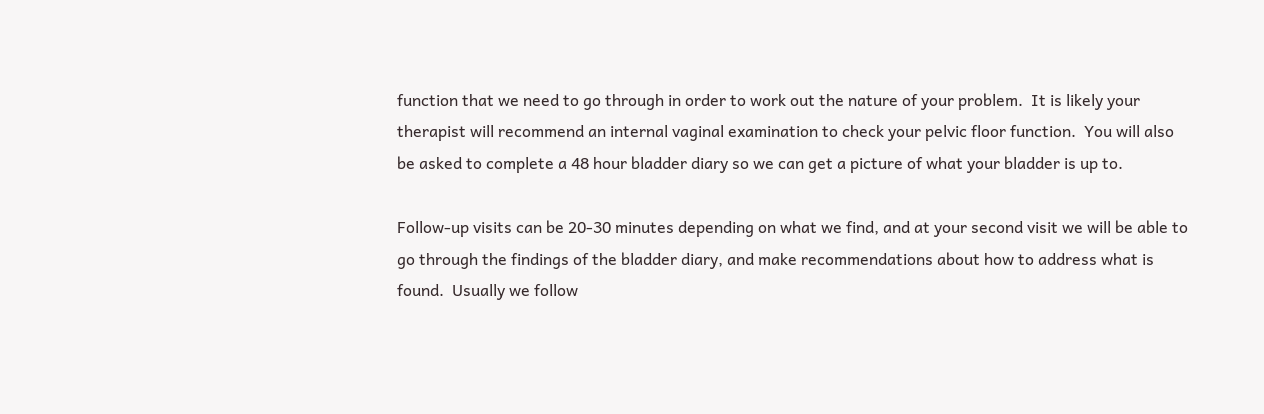function that we need to go through in order to work out the nature of your problem.  It is likely your therapist will recommend an internal vaginal examination to check your pelvic floor function.  You will also be asked to complete a 48 hour bladder diary so we can get a picture of what your bladder is up to.

Follow-up visits can be 20-30 minutes depending on what we find, and at your second visit we will be able to go through the findings of the bladder diary, and make recommendations about how to address what is found.  Usually we follow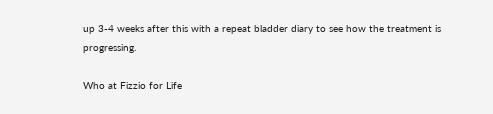up 3-4 weeks after this with a repeat bladder diary to see how the treatment is progressing.

Who at Fizzio for Life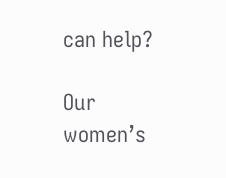can help?

Our women’s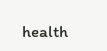health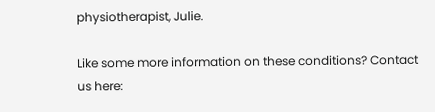physiotherapist, Julie.

Like some more information on these conditions? Contact us here: